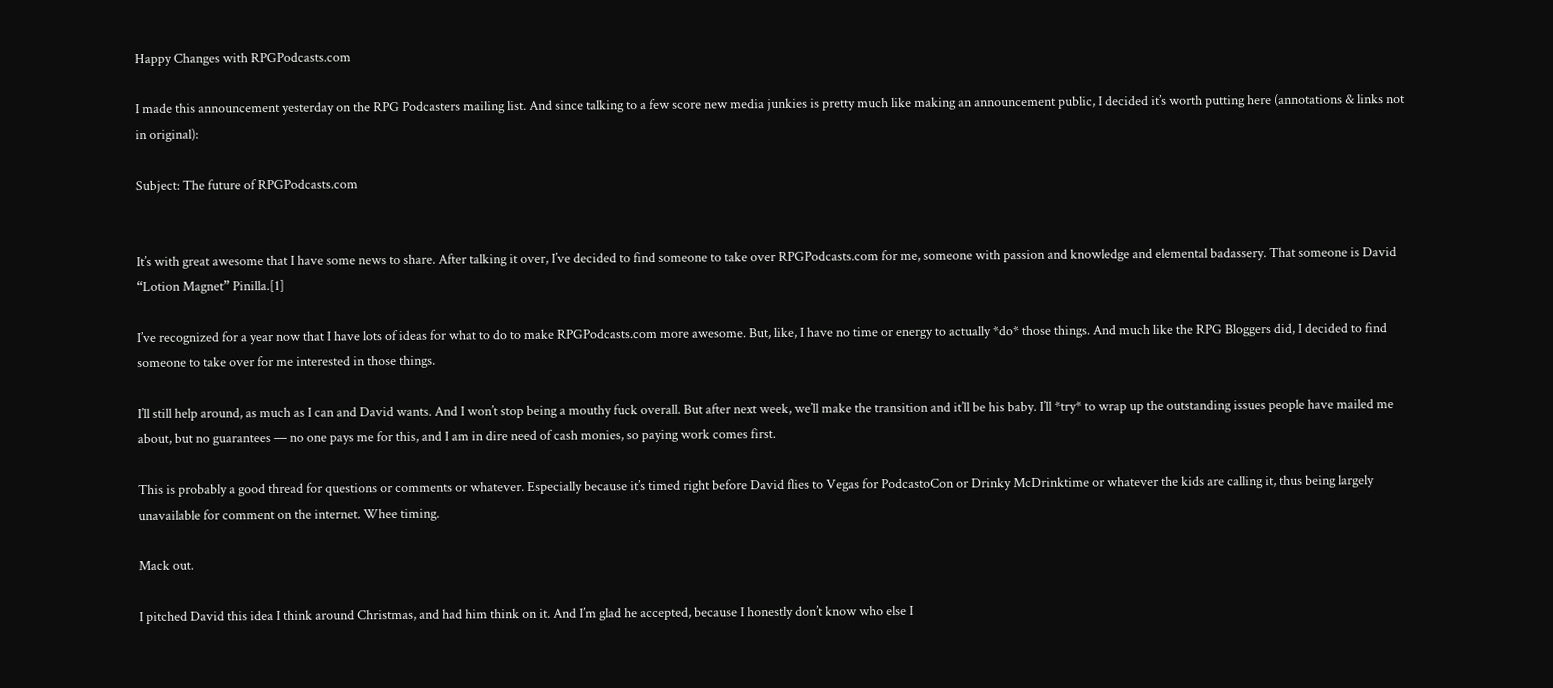Happy Changes with RPGPodcasts.com

I made this announcement yesterday on the RPG Podcasters mailing list. And since talking to a few score new media junkies is pretty much like making an announcement public, I decided it’s worth putting here (annotations & links not in original):

Subject: The future of RPGPodcasts.com


It’s with great awesome that I have some news to share. After talking it over, I’ve decided to find someone to take over RPGPodcasts.com for me, someone with passion and knowledge and elemental badassery. That someone is David “Lotion Magnet” Pinilla.[1]

I’ve recognized for a year now that I have lots of ideas for what to do to make RPGPodcasts.com more awesome. But, like, I have no time or energy to actually *do* those things. And much like the RPG Bloggers did, I decided to find someone to take over for me interested in those things.

I’ll still help around, as much as I can and David wants. And I won’t stop being a mouthy fuck overall. But after next week, we’ll make the transition and it’ll be his baby. I’ll *try* to wrap up the outstanding issues people have mailed me about, but no guarantees — no one pays me for this, and I am in dire need of cash monies, so paying work comes first.

This is probably a good thread for questions or comments or whatever. Especially because it’s timed right before David flies to Vegas for PodcastoCon or Drinky McDrinktime or whatever the kids are calling it, thus being largely unavailable for comment on the internet. Whee timing.

Mack out.

I pitched David this idea I think around Christmas, and had him think on it. And I’m glad he accepted, because I honestly don’t know who else I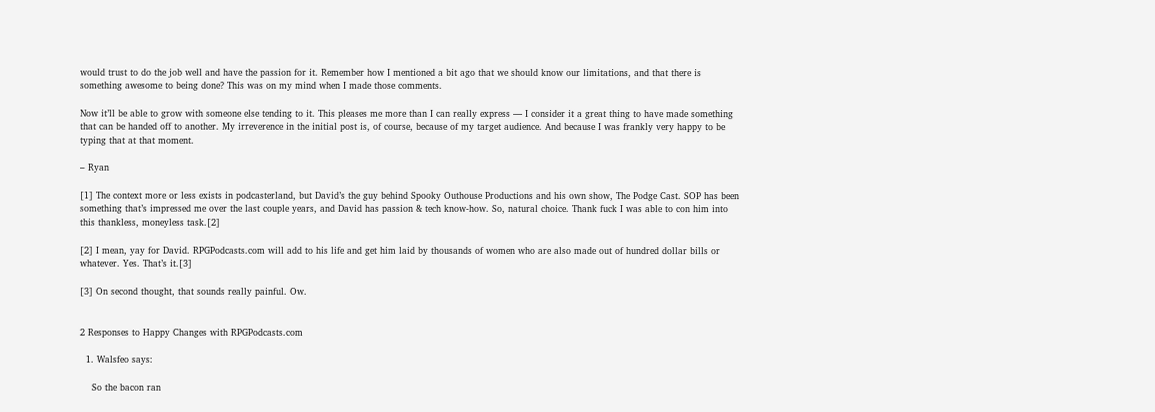would trust to do the job well and have the passion for it. Remember how I mentioned a bit ago that we should know our limitations, and that there is something awesome to being done? This was on my mind when I made those comments.

Now it’ll be able to grow with someone else tending to it. This pleases me more than I can really express — I consider it a great thing to have made something that can be handed off to another. My irreverence in the initial post is, of course, because of my target audience. And because I was frankly very happy to be typing that at that moment.

– Ryan

[1] The context more or less exists in podcasterland, but David’s the guy behind Spooky Outhouse Productions and his own show, The Podge Cast. SOP has been something that’s impressed me over the last couple years, and David has passion & tech know-how. So, natural choice. Thank fuck I was able to con him into this thankless, moneyless task.[2]

[2] I mean, yay for David. RPGPodcasts.com will add to his life and get him laid by thousands of women who are also made out of hundred dollar bills or whatever. Yes. That’s it.[3]

[3] On second thought, that sounds really painful. Ow.


2 Responses to Happy Changes with RPGPodcasts.com

  1. Walsfeo says:

    So the bacon ran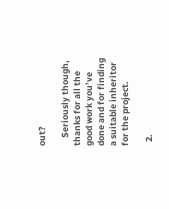out?

    Seriously though, thanks for all the good work you’ve done and for finding a suitable inheritor for the project.

  2.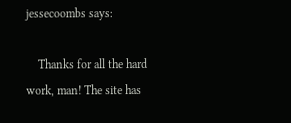jessecoombs says:

    Thanks for all the hard work, man! The site has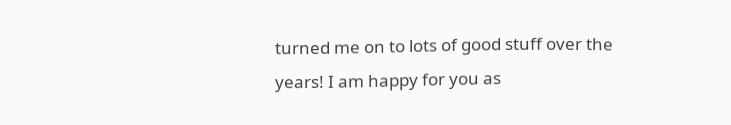turned me on to lots of good stuff over the years! I am happy for you as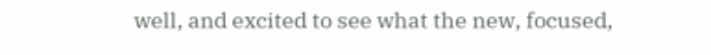well, and excited to see what the new, focused,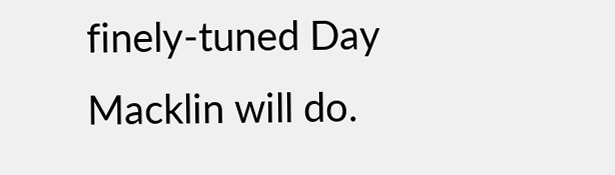finely-tuned Day Macklin will do.